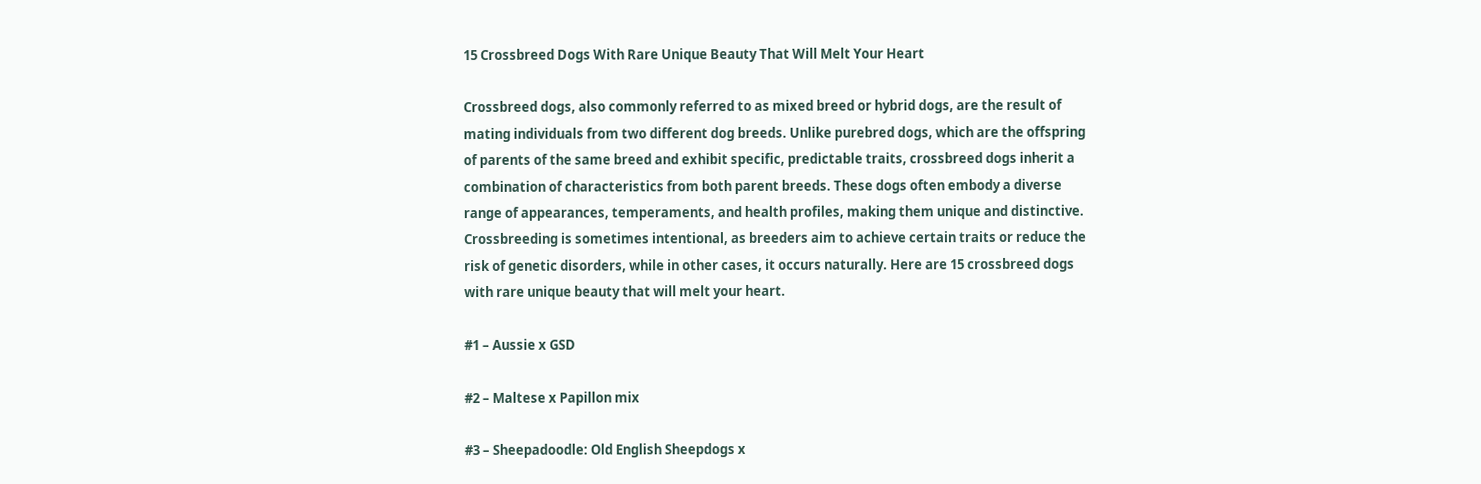15 Crossbreed Dogs With Rare Unique Beauty That Will Melt Your Heart

Crossbreed dogs, also commonly referred to as mixed breed or hybrid dogs, are the result of mating individuals from two different dog breeds. Unlike purebred dogs, which are the offspring of parents of the same breed and exhibit specific, predictable traits, crossbreed dogs inherit a combination of characteristics from both parent breeds. These dogs often embody a diverse range of appearances, temperaments, and health profiles, making them unique and distinctive. Crossbreeding is sometimes intentional, as breeders aim to achieve certain traits or reduce the risk of genetic disorders, while in other cases, it occurs naturally. Here are 15 crossbreed dogs with rare unique beauty that will melt your heart.

#1 – Aussie x GSD

#2 – Maltese x Papillon mix

#3 – Sheepadoodle: Old English Sheepdogs x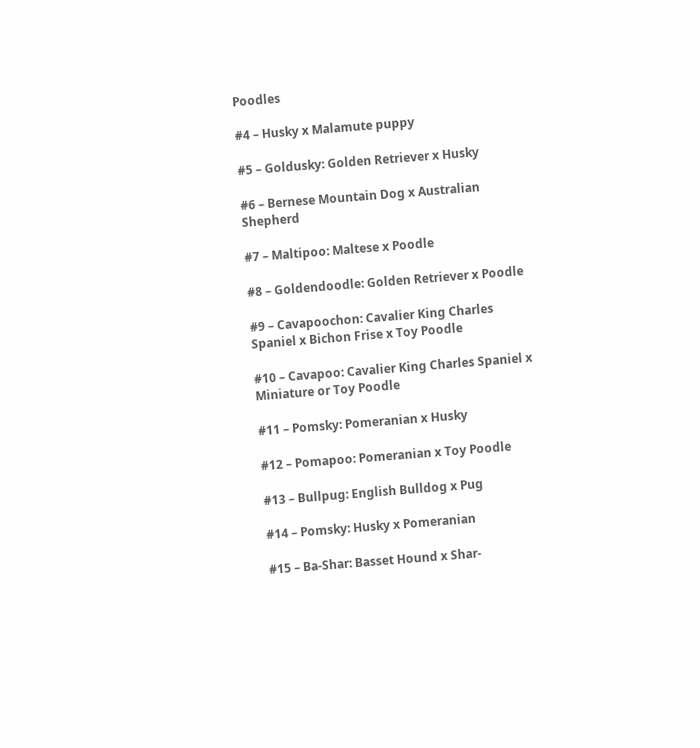Poodles

#4 – Husky x Malamute puppy

#5 – Goldusky: Golden Retriever x Husky

#6 – Bernese Mountain Dog x Australian Shepherd

#7 – Maltipoo: Maltese x Poodle

#8 – Goldendoodle: Golden Retriever x Poodle

#9 – Cavapoochon: Cavalier King Charles Spaniel x Bichon Frise x Toy Poodle

#10 – Cavapoo: Cavalier King Charles Spaniel x Miniature or Toy Poodle

#11 – Pomsky: Pomeranian x Husky

#12 – Pomapoo: Pomeranian x Toy Poodle

#13 – Bullpug: English Bulldog x Pug

#14 – Pomsky: Husky x Pomeranian

#15 – Ba-Shar: Basset Hound x Shar-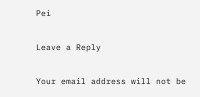Pei

Leave a Reply

Your email address will not be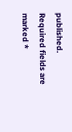published. Required fields are marked *